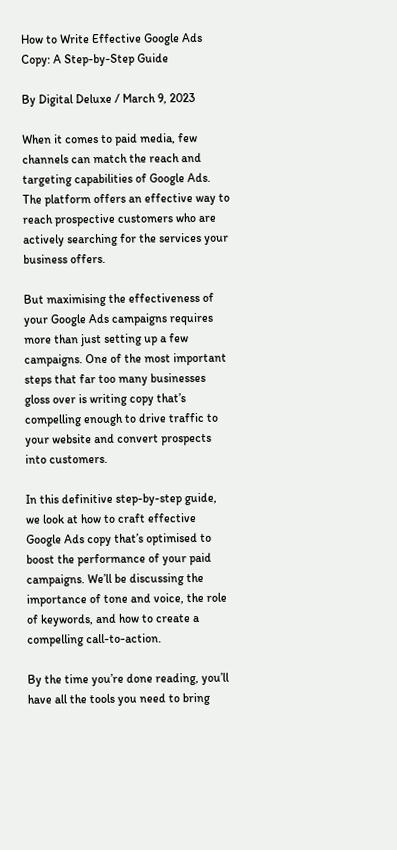How to Write Effective Google Ads Copy: A Step-by-Step Guide

By Digital Deluxe / March 9, 2023

When it comes to paid media, few channels can match the reach and targeting capabilities of Google Ads. The platform offers an effective way to reach prospective customers who are actively searching for the services your business offers.

But maximising the effectiveness of your Google Ads campaigns requires more than just setting up a few campaigns. One of the most important steps that far too many businesses gloss over is writing copy that’s compelling enough to drive traffic to your website and convert prospects into customers.

In this definitive step-by-step guide, we look at how to craft effective Google Ads copy that’s optimised to boost the performance of your paid campaigns. We’ll be discussing the importance of tone and voice, the role of keywords, and how to create a compelling call-to-action.

By the time you’re done reading, you’ll have all the tools you need to bring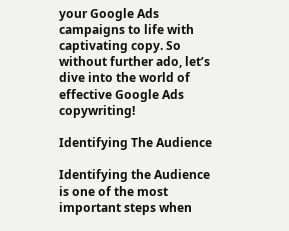your Google Ads campaigns to life with captivating copy. So without further ado, let’s dive into the world of effective Google Ads copywriting!

Identifying The Audience

Identifying the Audience is one of the most important steps when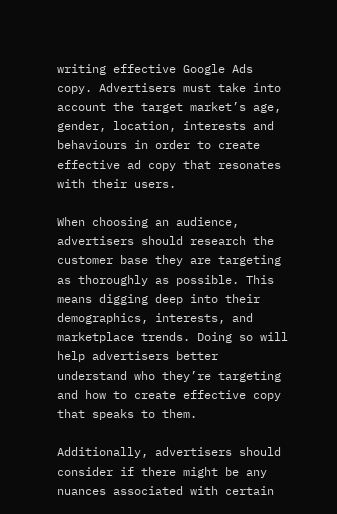writing effective Google Ads copy. Advertisers must take into account the target market’s age, gender, location, interests and behaviours in order to create effective ad copy that resonates with their users.

When choosing an audience, advertisers should research the customer base they are targeting as thoroughly as possible. This means digging deep into their demographics, interests, and marketplace trends. Doing so will help advertisers better understand who they’re targeting and how to create effective copy that speaks to them.

Additionally, advertisers should consider if there might be any nuances associated with certain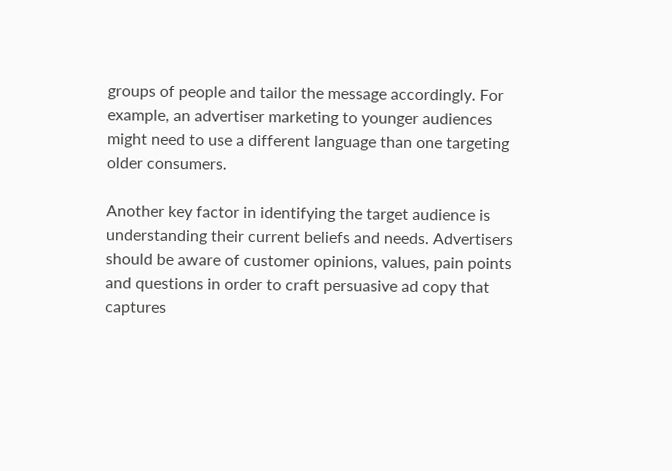groups of people and tailor the message accordingly. For example, an advertiser marketing to younger audiences might need to use a different language than one targeting older consumers.

Another key factor in identifying the target audience is understanding their current beliefs and needs. Advertisers should be aware of customer opinions, values, pain points and questions in order to craft persuasive ad copy that captures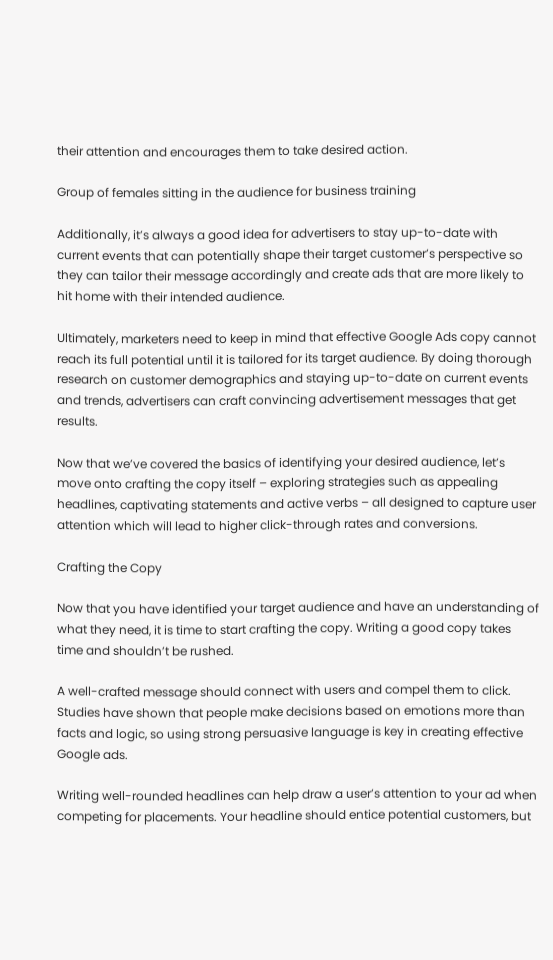their attention and encourages them to take desired action.

Group of females sitting in the audience for business training

Additionally, it’s always a good idea for advertisers to stay up-to-date with current events that can potentially shape their target customer’s perspective so they can tailor their message accordingly and create ads that are more likely to hit home with their intended audience.

Ultimately, marketers need to keep in mind that effective Google Ads copy cannot reach its full potential until it is tailored for its target audience. By doing thorough research on customer demographics and staying up-to-date on current events and trends, advertisers can craft convincing advertisement messages that get results.

Now that we’ve covered the basics of identifying your desired audience, let’s move onto crafting the copy itself – exploring strategies such as appealing headlines, captivating statements and active verbs – all designed to capture user attention which will lead to higher click-through rates and conversions.

Crafting the Copy

Now that you have identified your target audience and have an understanding of what they need, it is time to start crafting the copy. Writing a good copy takes time and shouldn’t be rushed.

A well-crafted message should connect with users and compel them to click. Studies have shown that people make decisions based on emotions more than facts and logic, so using strong persuasive language is key in creating effective Google ads.

Writing well-rounded headlines can help draw a user’s attention to your ad when competing for placements. Your headline should entice potential customers, but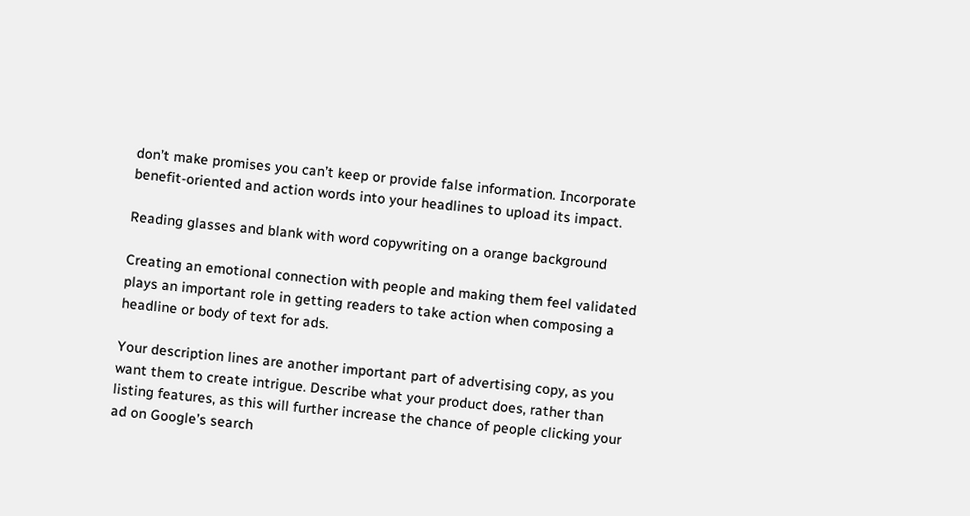don’t make promises you can’t keep or provide false information. Incorporate benefit-oriented and action words into your headlines to upload its impact.

Reading glasses and blank with word copywriting on a orange background

Creating an emotional connection with people and making them feel validated plays an important role in getting readers to take action when composing a headline or body of text for ads.

Your description lines are another important part of advertising copy, as you want them to create intrigue. Describe what your product does, rather than listing features, as this will further increase the chance of people clicking your ad on Google’s search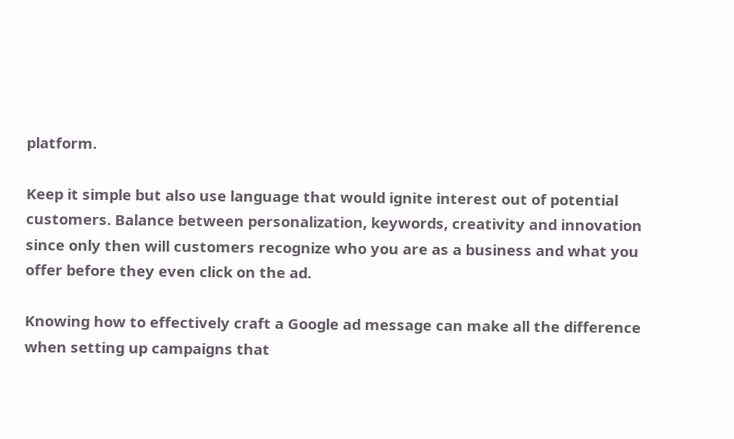platform.

Keep it simple but also use language that would ignite interest out of potential customers. Balance between personalization, keywords, creativity and innovation since only then will customers recognize who you are as a business and what you offer before they even click on the ad.

Knowing how to effectively craft a Google ad message can make all the difference when setting up campaigns that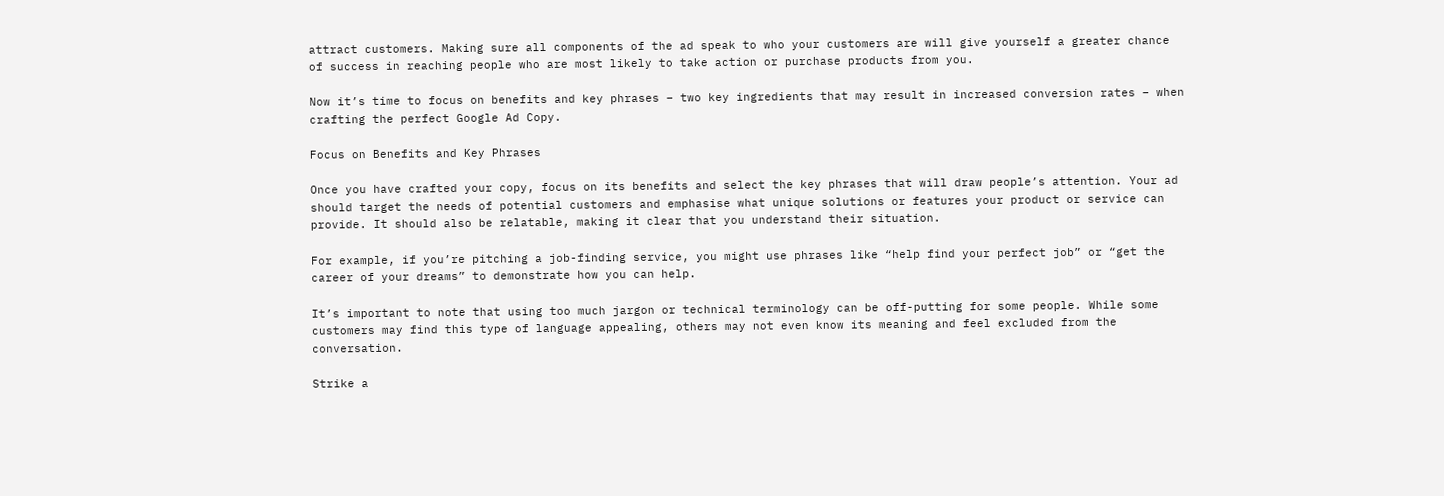attract customers. Making sure all components of the ad speak to who your customers are will give yourself a greater chance of success in reaching people who are most likely to take action or purchase products from you.

Now it’s time to focus on benefits and key phrases – two key ingredients that may result in increased conversion rates – when crafting the perfect Google Ad Copy.

Focus on Benefits and Key Phrases

Once you have crafted your copy, focus on its benefits and select the key phrases that will draw people’s attention. Your ad should target the needs of potential customers and emphasise what unique solutions or features your product or service can provide. It should also be relatable, making it clear that you understand their situation.

For example, if you’re pitching a job-finding service, you might use phrases like “help find your perfect job” or “get the career of your dreams” to demonstrate how you can help.

It’s important to note that using too much jargon or technical terminology can be off-putting for some people. While some customers may find this type of language appealing, others may not even know its meaning and feel excluded from the conversation.

Strike a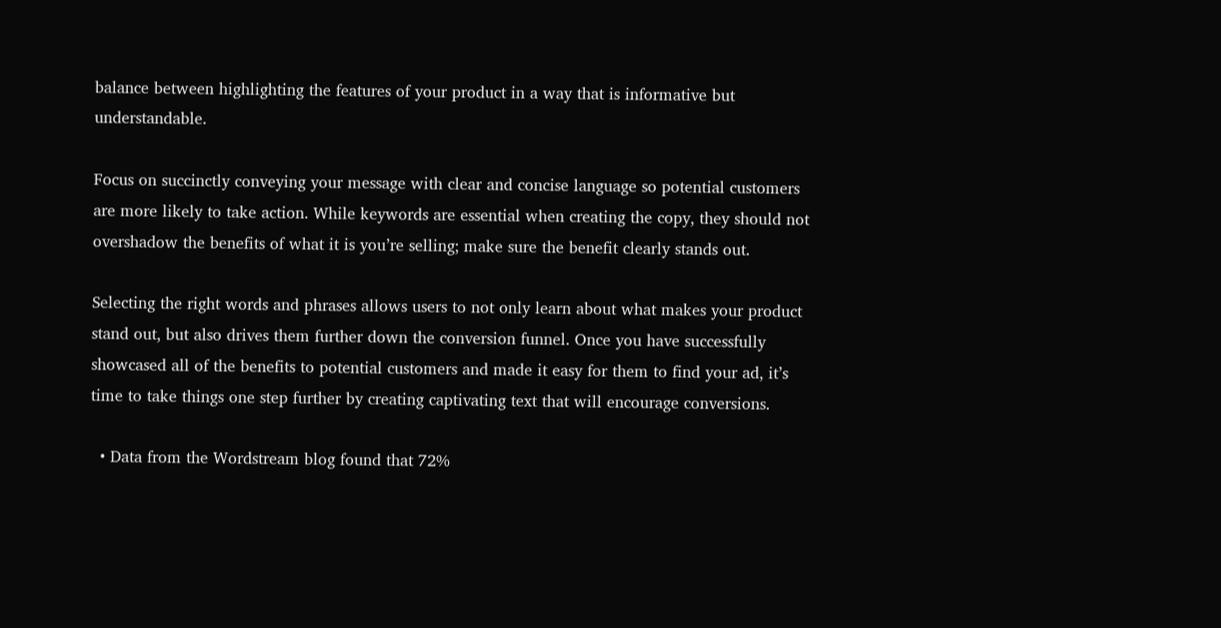balance between highlighting the features of your product in a way that is informative but understandable.

Focus on succinctly conveying your message with clear and concise language so potential customers are more likely to take action. While keywords are essential when creating the copy, they should not overshadow the benefits of what it is you’re selling; make sure the benefit clearly stands out.

Selecting the right words and phrases allows users to not only learn about what makes your product stand out, but also drives them further down the conversion funnel. Once you have successfully showcased all of the benefits to potential customers and made it easy for them to find your ad, it’s time to take things one step further by creating captivating text that will encourage conversions.

  • Data from the Wordstream blog found that 72%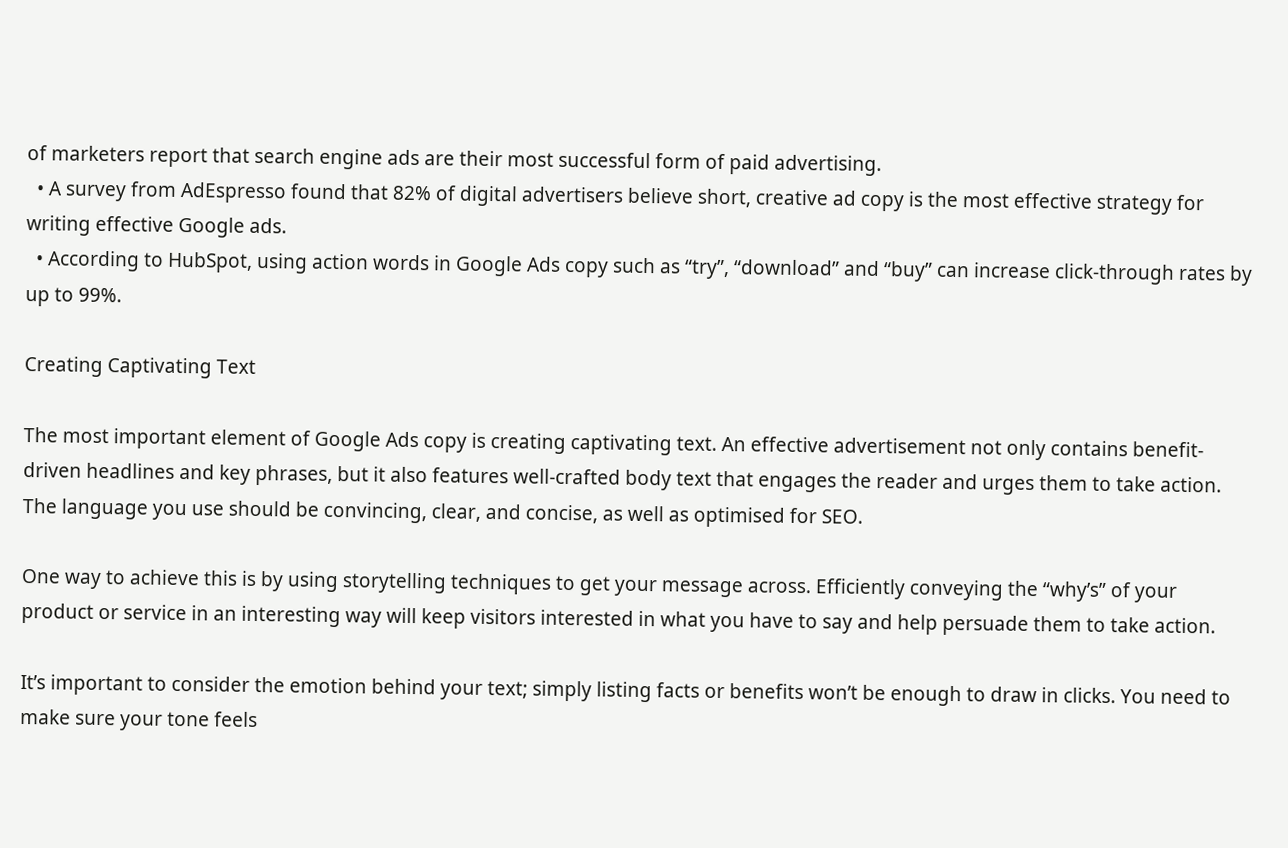of marketers report that search engine ads are their most successful form of paid advertising.
  • A survey from AdEspresso found that 82% of digital advertisers believe short, creative ad copy is the most effective strategy for writing effective Google ads.
  • According to HubSpot, using action words in Google Ads copy such as “try”, “download” and “buy” can increase click-through rates by up to 99%.

Creating Captivating Text

The most important element of Google Ads copy is creating captivating text. An effective advertisement not only contains benefit-driven headlines and key phrases, but it also features well-crafted body text that engages the reader and urges them to take action. The language you use should be convincing, clear, and concise, as well as optimised for SEO.

One way to achieve this is by using storytelling techniques to get your message across. Efficiently conveying the “why’s” of your product or service in an interesting way will keep visitors interested in what you have to say and help persuade them to take action.

It’s important to consider the emotion behind your text; simply listing facts or benefits won’t be enough to draw in clicks. You need to make sure your tone feels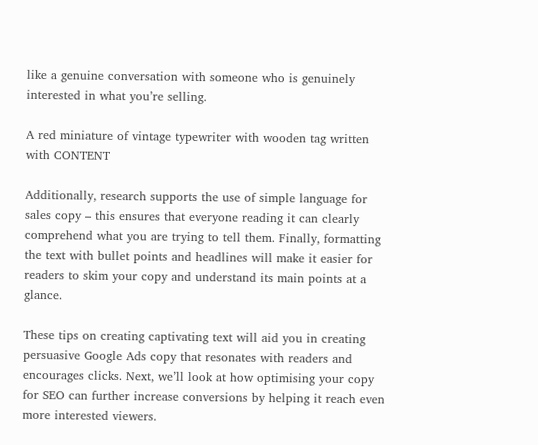like a genuine conversation with someone who is genuinely interested in what you’re selling.

A red miniature of vintage typewriter with wooden tag written with CONTENT

Additionally, research supports the use of simple language for sales copy – this ensures that everyone reading it can clearly comprehend what you are trying to tell them. Finally, formatting the text with bullet points and headlines will make it easier for readers to skim your copy and understand its main points at a glance.

These tips on creating captivating text will aid you in creating persuasive Google Ads copy that resonates with readers and encourages clicks. Next, we’ll look at how optimising your copy for SEO can further increase conversions by helping it reach even more interested viewers.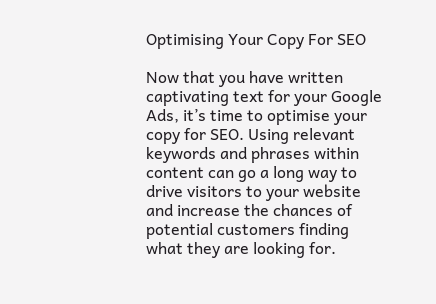Optimising Your Copy For SEO

Now that you have written captivating text for your Google Ads, it’s time to optimise your copy for SEO. Using relevant keywords and phrases within content can go a long way to drive visitors to your website and increase the chances of potential customers finding what they are looking for.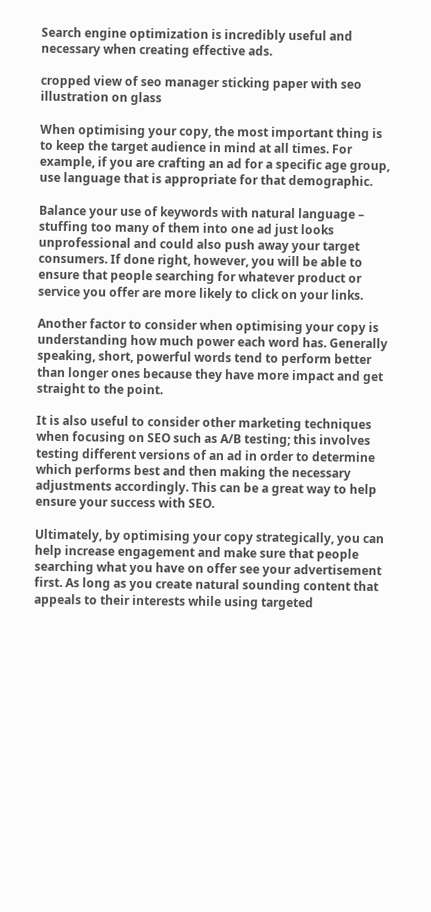Search engine optimization is incredibly useful and necessary when creating effective ads.

cropped view of seo manager sticking paper with seo illustration on glass

When optimising your copy, the most important thing is to keep the target audience in mind at all times. For example, if you are crafting an ad for a specific age group, use language that is appropriate for that demographic.

Balance your use of keywords with natural language – stuffing too many of them into one ad just looks unprofessional and could also push away your target consumers. If done right, however, you will be able to ensure that people searching for whatever product or service you offer are more likely to click on your links.

Another factor to consider when optimising your copy is understanding how much power each word has. Generally speaking, short, powerful words tend to perform better than longer ones because they have more impact and get straight to the point.

It is also useful to consider other marketing techniques when focusing on SEO such as A/B testing; this involves testing different versions of an ad in order to determine which performs best and then making the necessary adjustments accordingly. This can be a great way to help ensure your success with SEO.

Ultimately, by optimising your copy strategically, you can help increase engagement and make sure that people searching what you have on offer see your advertisement first. As long as you create natural sounding content that appeals to their interests while using targeted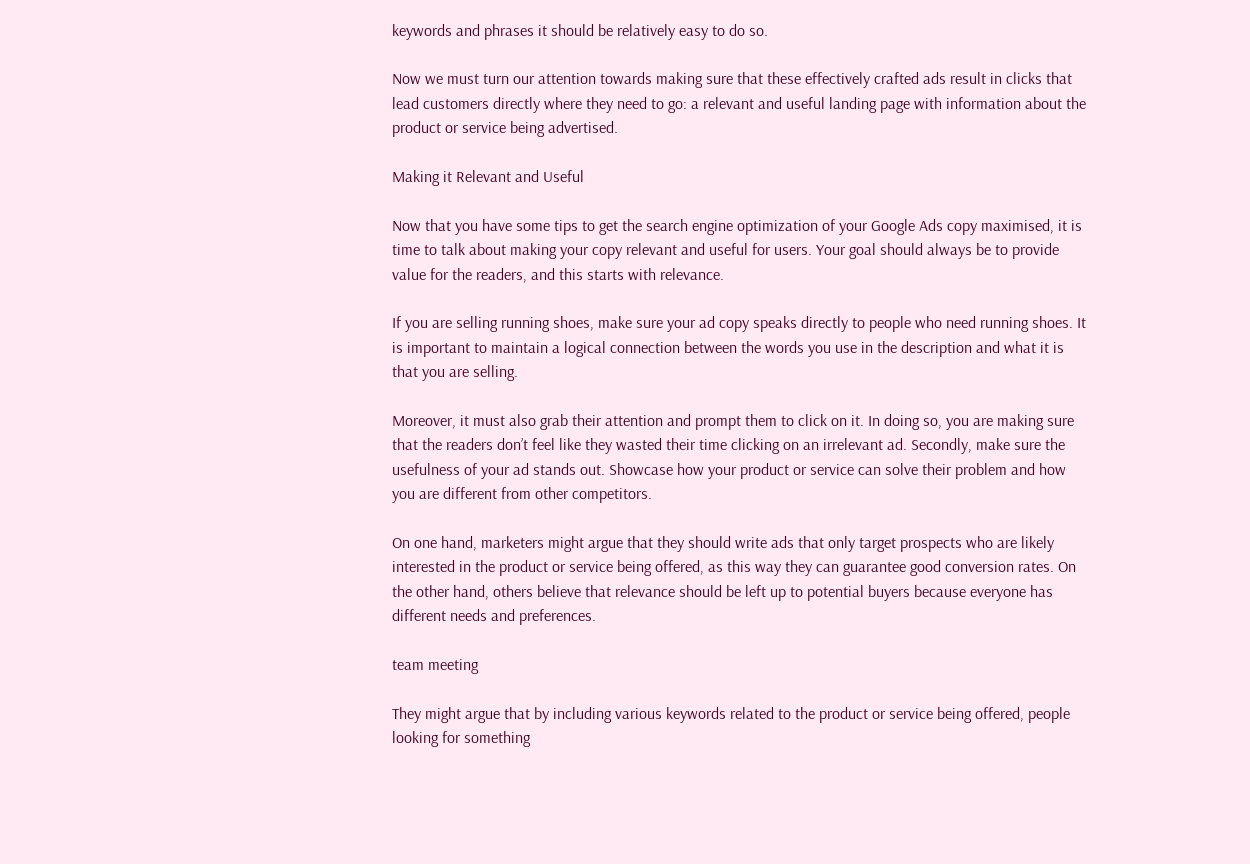keywords and phrases it should be relatively easy to do so.

Now we must turn our attention towards making sure that these effectively crafted ads result in clicks that lead customers directly where they need to go: a relevant and useful landing page with information about the product or service being advertised.

Making it Relevant and Useful

Now that you have some tips to get the search engine optimization of your Google Ads copy maximised, it is time to talk about making your copy relevant and useful for users. Your goal should always be to provide value for the readers, and this starts with relevance.

If you are selling running shoes, make sure your ad copy speaks directly to people who need running shoes. It is important to maintain a logical connection between the words you use in the description and what it is that you are selling.

Moreover, it must also grab their attention and prompt them to click on it. In doing so, you are making sure that the readers don’t feel like they wasted their time clicking on an irrelevant ad. Secondly, make sure the usefulness of your ad stands out. Showcase how your product or service can solve their problem and how you are different from other competitors.

On one hand, marketers might argue that they should write ads that only target prospects who are likely interested in the product or service being offered, as this way they can guarantee good conversion rates. On the other hand, others believe that relevance should be left up to potential buyers because everyone has different needs and preferences.

team meeting

They might argue that by including various keywords related to the product or service being offered, people looking for something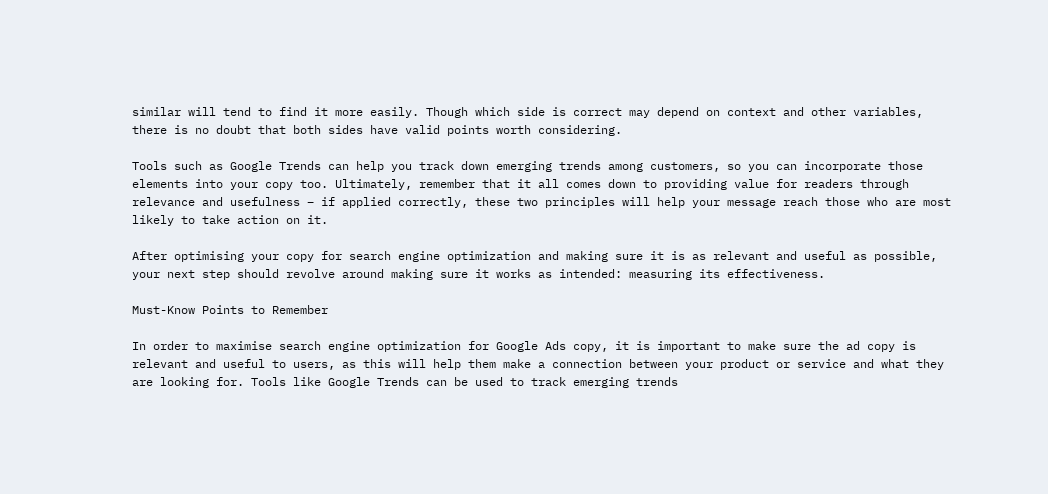similar will tend to find it more easily. Though which side is correct may depend on context and other variables, there is no doubt that both sides have valid points worth considering.

Tools such as Google Trends can help you track down emerging trends among customers, so you can incorporate those elements into your copy too. Ultimately, remember that it all comes down to providing value for readers through relevance and usefulness – if applied correctly, these two principles will help your message reach those who are most likely to take action on it.

After optimising your copy for search engine optimization and making sure it is as relevant and useful as possible, your next step should revolve around making sure it works as intended: measuring its effectiveness.

Must-Know Points to Remember

In order to maximise search engine optimization for Google Ads copy, it is important to make sure the ad copy is relevant and useful to users, as this will help them make a connection between your product or service and what they are looking for. Tools like Google Trends can be used to track emerging trends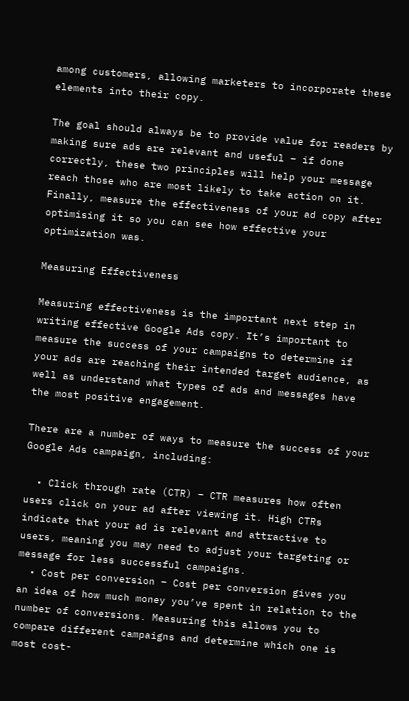among customers, allowing marketers to incorporate these elements into their copy.

The goal should always be to provide value for readers by making sure ads are relevant and useful – if done correctly, these two principles will help your message reach those who are most likely to take action on it. Finally, measure the effectiveness of your ad copy after optimising it so you can see how effective your optimization was.

Measuring Effectiveness

Measuring effectiveness is the important next step in writing effective Google Ads copy. It’s important to measure the success of your campaigns to determine if your ads are reaching their intended target audience, as well as understand what types of ads and messages have the most positive engagement.

There are a number of ways to measure the success of your Google Ads campaign, including:

  • Click through rate (CTR) – CTR measures how often users click on your ad after viewing it. High CTRs indicate that your ad is relevant and attractive to users, meaning you may need to adjust your targeting or message for less successful campaigns.
  • Cost per conversion – Cost per conversion gives you an idea of how much money you’ve spent in relation to the number of conversions. Measuring this allows you to compare different campaigns and determine which one is most cost-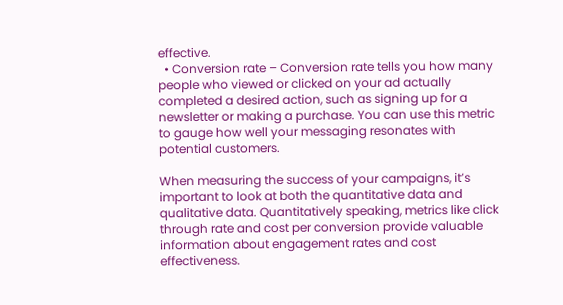effective.
  • Conversion rate – Conversion rate tells you how many people who viewed or clicked on your ad actually completed a desired action, such as signing up for a newsletter or making a purchase. You can use this metric to gauge how well your messaging resonates with potential customers.

When measuring the success of your campaigns, it’s important to look at both the quantitative data and qualitative data. Quantitatively speaking, metrics like click through rate and cost per conversion provide valuable information about engagement rates and cost effectiveness.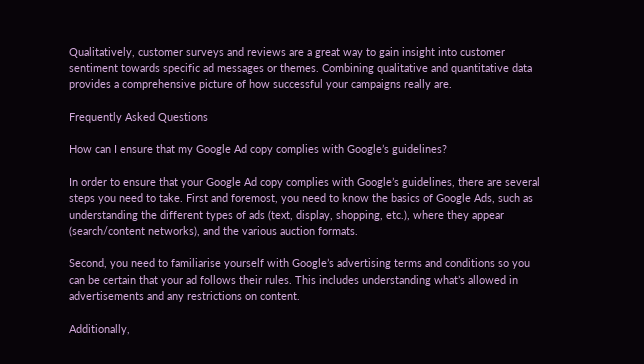Qualitatively, customer surveys and reviews are a great way to gain insight into customer sentiment towards specific ad messages or themes. Combining qualitative and quantitative data provides a comprehensive picture of how successful your campaigns really are.

Frequently Asked Questions

How can I ensure that my Google Ad copy complies with Google’s guidelines?

In order to ensure that your Google Ad copy complies with Google’s guidelines, there are several steps you need to take. First and foremost, you need to know the basics of Google Ads, such as understanding the different types of ads (text, display, shopping, etc.), where they appear (search/content networks), and the various auction formats.

Second, you need to familiarise yourself with Google’s advertising terms and conditions so you can be certain that your ad follows their rules. This includes understanding what’s allowed in advertisements and any restrictions on content.

Additionally,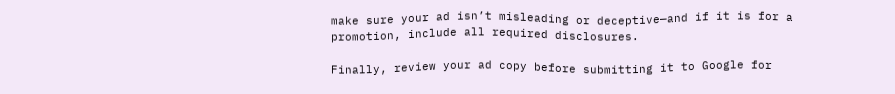make sure your ad isn’t misleading or deceptive—and if it is for a promotion, include all required disclosures.

Finally, review your ad copy before submitting it to Google for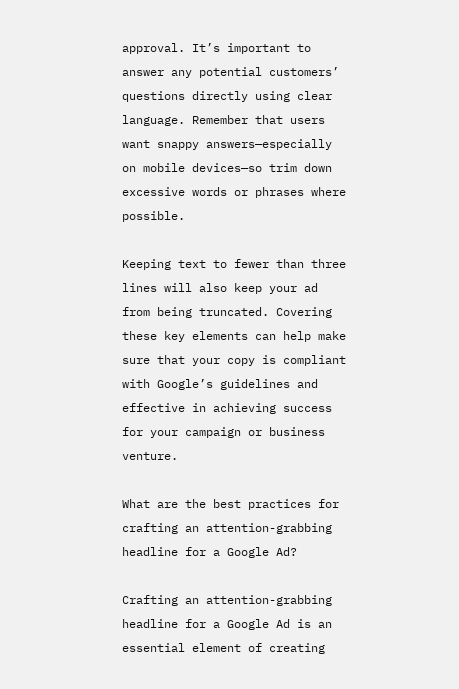approval. It’s important to answer any potential customers’ questions directly using clear language. Remember that users want snappy answers—especially on mobile devices—so trim down excessive words or phrases where possible.

Keeping text to fewer than three lines will also keep your ad from being truncated. Covering these key elements can help make sure that your copy is compliant with Google’s guidelines and effective in achieving success for your campaign or business venture.

What are the best practices for crafting an attention-grabbing headline for a Google Ad?

Crafting an attention-grabbing headline for a Google Ad is an essential element of creating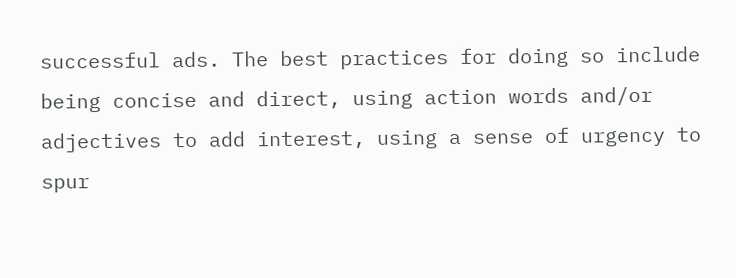successful ads. The best practices for doing so include being concise and direct, using action words and/or adjectives to add interest, using a sense of urgency to spur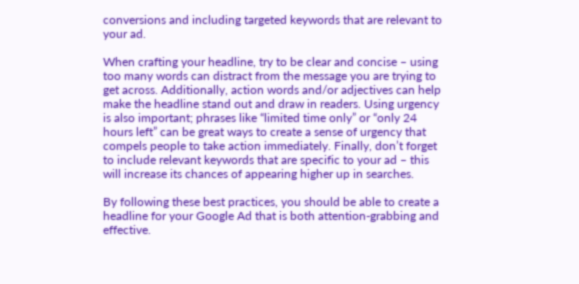conversions and including targeted keywords that are relevant to your ad.

When crafting your headline, try to be clear and concise – using too many words can distract from the message you are trying to get across. Additionally, action words and/or adjectives can help make the headline stand out and draw in readers. Using urgency is also important; phrases like “limited time only” or “only 24 hours left” can be great ways to create a sense of urgency that compels people to take action immediately. Finally, don’t forget to include relevant keywords that are specific to your ad – this will increase its chances of appearing higher up in searches.

By following these best practices, you should be able to create a headline for your Google Ad that is both attention-grabbing and effective.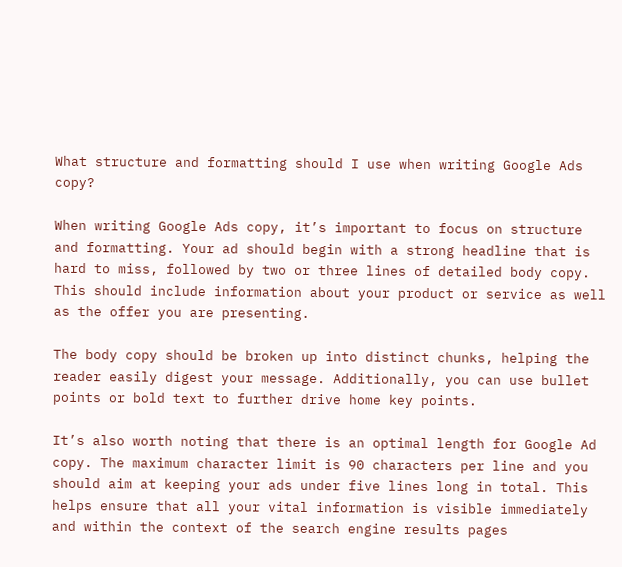What structure and formatting should I use when writing Google Ads copy?

When writing Google Ads copy, it’s important to focus on structure and formatting. Your ad should begin with a strong headline that is hard to miss, followed by two or three lines of detailed body copy. This should include information about your product or service as well as the offer you are presenting.

The body copy should be broken up into distinct chunks, helping the reader easily digest your message. Additionally, you can use bullet points or bold text to further drive home key points.

It’s also worth noting that there is an optimal length for Google Ad copy. The maximum character limit is 90 characters per line and you should aim at keeping your ads under five lines long in total. This helps ensure that all your vital information is visible immediately and within the context of the search engine results pages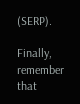(SERP).

Finally, remember that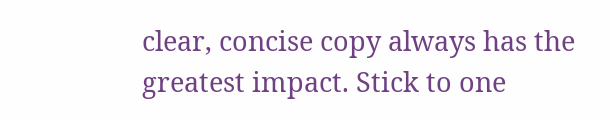clear, concise copy always has the greatest impact. Stick to one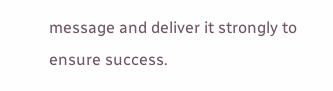message and deliver it strongly to ensure success.